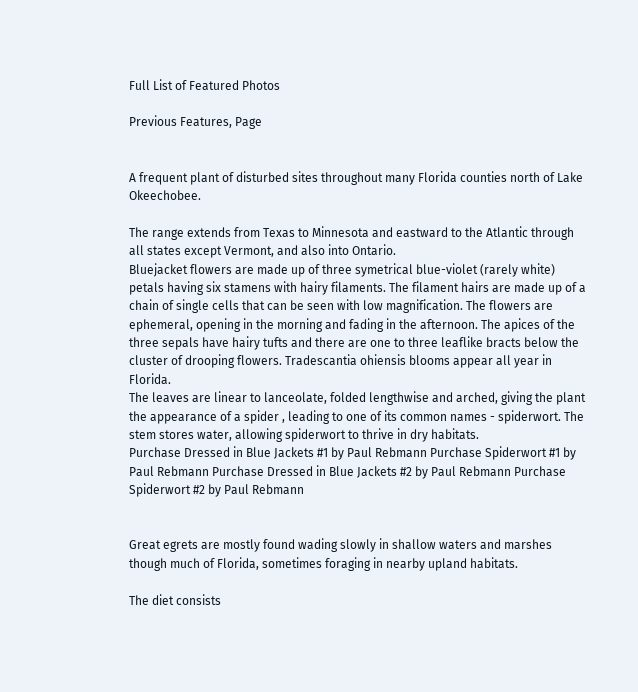Full List of Featured Photos

Previous Features, Page


A frequent plant of disturbed sites throughout many Florida counties north of Lake Okeechobee.

The range extends from Texas to Minnesota and eastward to the Atlantic through all states except Vermont, and also into Ontario.
Bluejacket flowers are made up of three symetrical blue-violet (rarely white) petals having six stamens with hairy filaments. The filament hairs are made up of a chain of single cells that can be seen with low magnification. The flowers are ephemeral, opening in the morning and fading in the afternoon. The apices of the three sepals have hairy tufts and there are one to three leaflike bracts below the cluster of drooping flowers. Tradescantia ohiensis blooms appear all year in Florida.
The leaves are linear to lanceolate, folded lengthwise and arched, giving the plant the appearance of a spider , leading to one of its common names - spiderwort. The stem stores water, allowing spiderwort to thrive in dry habitats.
Purchase Dressed in Blue Jackets #1 by Paul Rebmann Purchase Spiderwort #1 by Paul Rebmann Purchase Dressed in Blue Jackets #2 by Paul Rebmann Purchase Spiderwort #2 by Paul Rebmann


Great egrets are mostly found wading slowly in shallow waters and marshes though much of Florida, sometimes foraging in nearby upland habitats.

The diet consists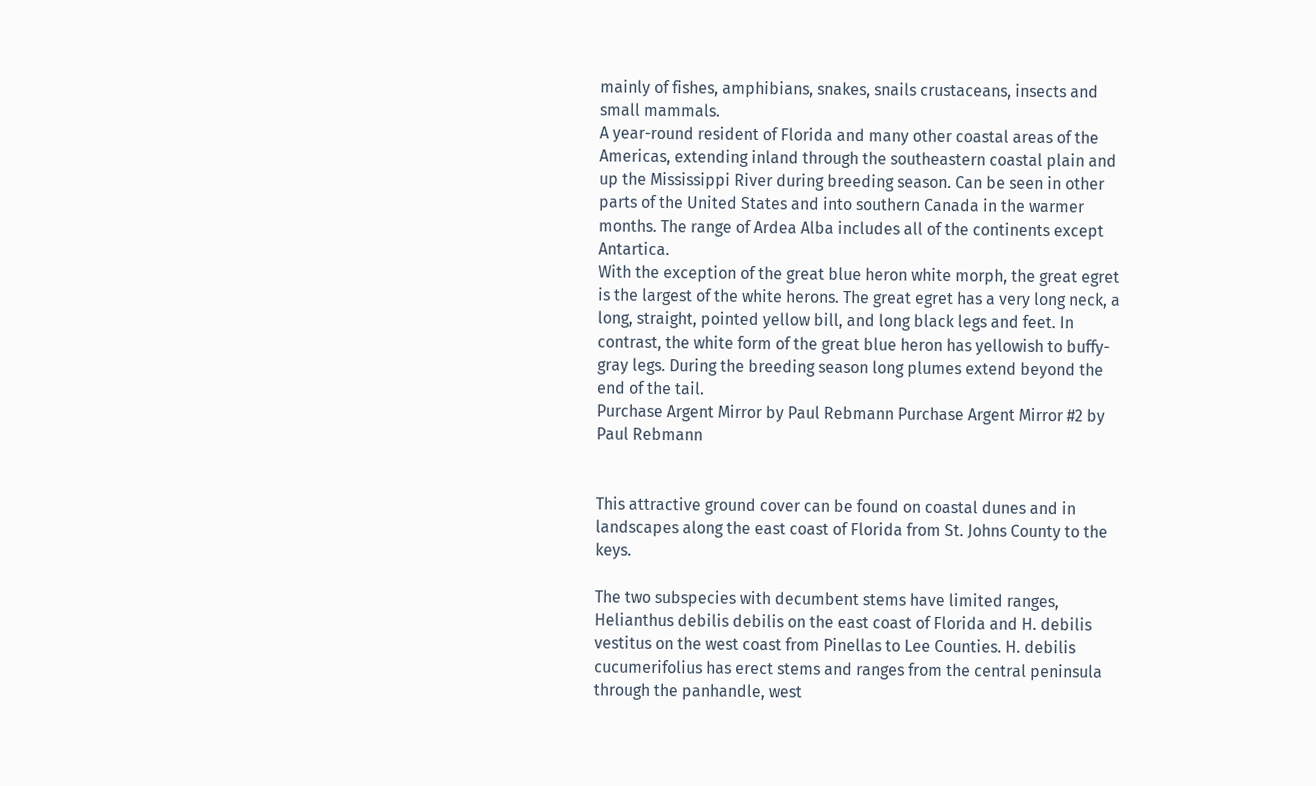mainly of fishes, amphibians, snakes, snails crustaceans, insects and small mammals.
A year-round resident of Florida and many other coastal areas of the Americas, extending inland through the southeastern coastal plain and up the Mississippi River during breeding season. Can be seen in other parts of the United States and into southern Canada in the warmer months. The range of Ardea Alba includes all of the continents except Antartica.
With the exception of the great blue heron white morph, the great egret is the largest of the white herons. The great egret has a very long neck, a long, straight, pointed yellow bill, and long black legs and feet. In contrast, the white form of the great blue heron has yellowish to buffy-gray legs. During the breeding season long plumes extend beyond the end of the tail.
Purchase Argent Mirror by Paul Rebmann Purchase Argent Mirror #2 by Paul Rebmann


This attractive ground cover can be found on coastal dunes and in landscapes along the east coast of Florida from St. Johns County to the keys.

The two subspecies with decumbent stems have limited ranges, Helianthus debilis debilis on the east coast of Florida and H. debilis vestitus on the west coast from Pinellas to Lee Counties. H. debilis cucumerifolius has erect stems and ranges from the central peninsula through the panhandle, west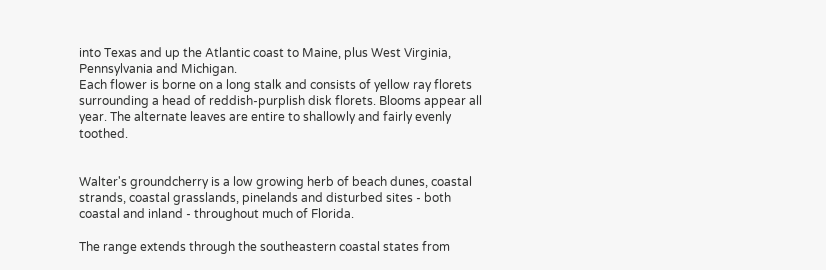into Texas and up the Atlantic coast to Maine, plus West Virginia, Pennsylvania and Michigan.
Each flower is borne on a long stalk and consists of yellow ray florets surrounding a head of reddish-purplish disk florets. Blooms appear all year. The alternate leaves are entire to shallowly and fairly evenly toothed.


Walter's groundcherry is a low growing herb of beach dunes, coastal strands, coastal grasslands, pinelands and disturbed sites - both coastal and inland - throughout much of Florida.

The range extends through the southeastern coastal states from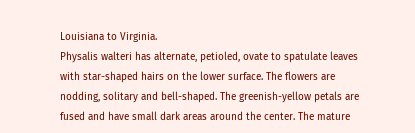Louisiana to Virginia.
Physalis walteri has alternate, petioled, ovate to spatulate leaves with star-shaped hairs on the lower surface. The flowers are nodding, solitary and bell-shaped. The greenish-yellow petals are fused and have small dark areas around the center. The mature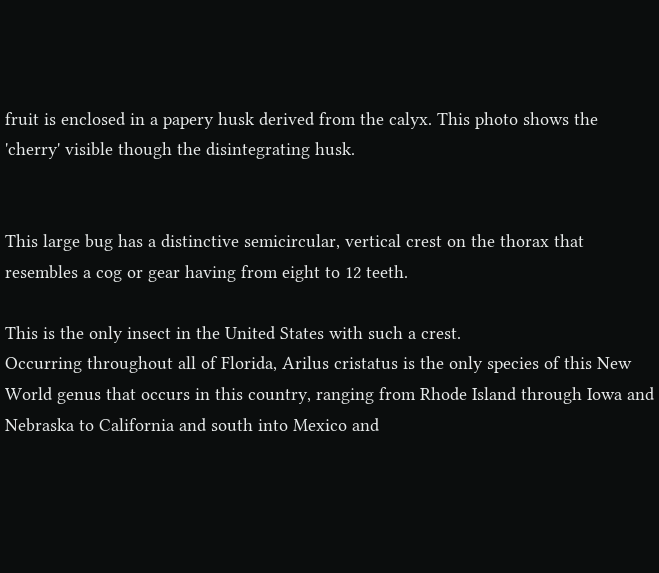fruit is enclosed in a papery husk derived from the calyx. This photo shows the 'cherry' visible though the disintegrating husk.


This large bug has a distinctive semicircular, vertical crest on the thorax that resembles a cog or gear having from eight to 12 teeth.

This is the only insect in the United States with such a crest.
Occurring throughout all of Florida, Arilus cristatus is the only species of this New World genus that occurs in this country, ranging from Rhode Island through Iowa and Nebraska to California and south into Mexico and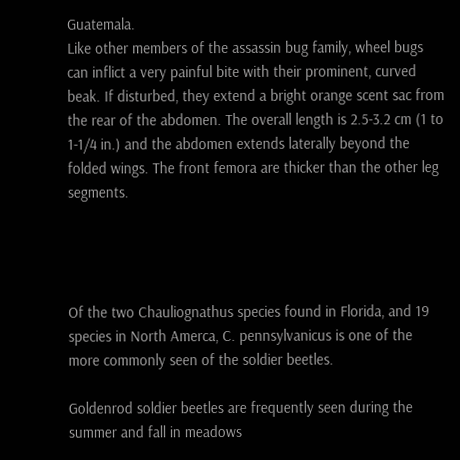Guatemala.
Like other members of the assassin bug family, wheel bugs can inflict a very painful bite with their prominent, curved beak. If disturbed, they extend a bright orange scent sac from the rear of the abdomen. The overall length is 2.5-3.2 cm (1 to 1-1/4 in.) and the abdomen extends laterally beyond the folded wings. The front femora are thicker than the other leg segments.




Of the two Chauliognathus species found in Florida, and 19 species in North Amerca, C. pennsylvanicus is one of the more commonly seen of the soldier beetles.

Goldenrod soldier beetles are frequently seen during the summer and fall in meadows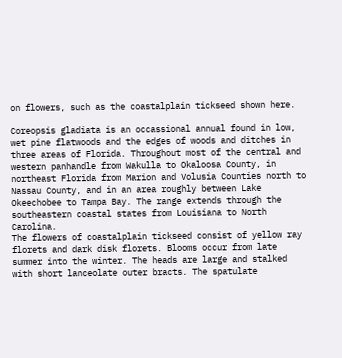on flowers, such as the coastalplain tickseed shown here.

Coreopsis gladiata is an occassional annual found in low, wet pine flatwoods and the edges of woods and ditches in three areas of Florida. Throughout most of the central and western panhandle from Wakulla to Okaloosa County, in northeast Florida from Marion and Volusia Counties north to Nassau County, and in an area roughly between Lake Okeechobee to Tampa Bay. The range extends through the southeastern coastal states from Louisiana to North Carolina.
The flowers of coastalplain tickseed consist of yellow ray florets and dark disk florets. Blooms occur from late summer into the winter. The heads are large and stalked with short lanceolate outer bracts. The spatulate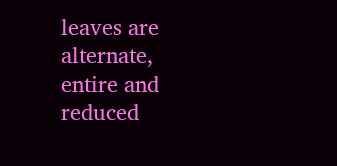leaves are alternate, entire and reduced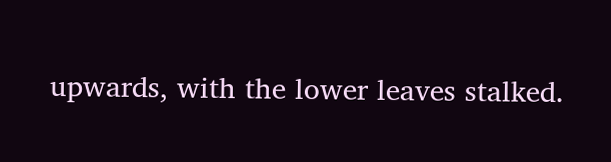upwards, with the lower leaves stalked.